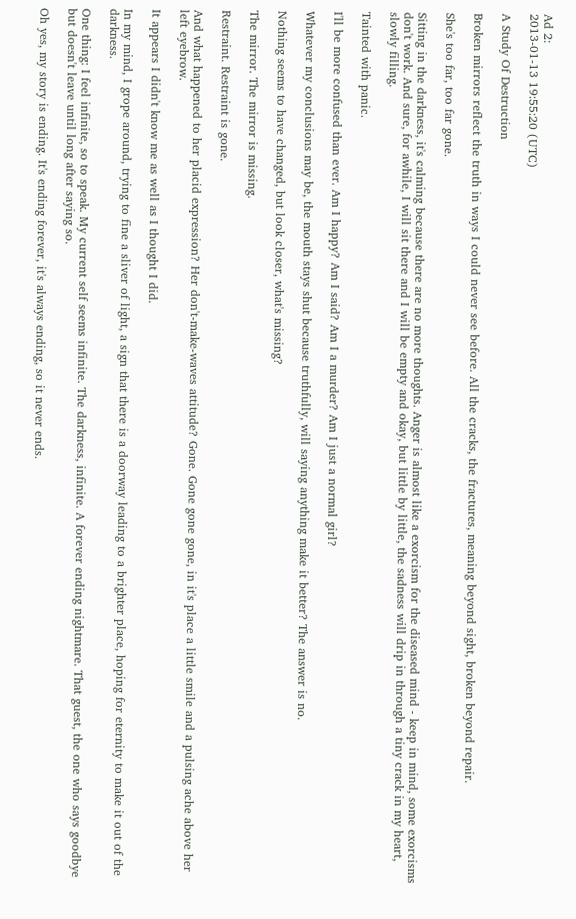Ad 2:
2013-01-13 19:55:20 (UTC)

A Study Of Destruction

Broken mirrors reflect the truth in ways I could never see before. All the cracks, the fractures, meaning beyond sight, broken beyond repair.

She's too far, too far gone.

Sitting in the darkness, it's calming because there are no more thoughts. Anger is almost like a exorcism for the diseased mind - keep in mind, some exorcisms don't work. And sure, for awhile, I will sit there and I will be empty and okay, but little by little, the sadness will drip in through a tiny crack in my heart, slowly filling.

Tainted with panic.

I'll be more confused than ever. Am I happy? Am I said? Am I a murder? Am I just a normal girl?

Whatever my conclusions may be, the mouth stays shut because truthfully, will saying anything make it better? The answer is no.

Nothing seems to have changed, but look closer, what's missing?

The mirror. The mirror is missing.

Restraint. Restraint is gone.

And what happened to her placid expression? Her don't-make-waves attitude? Gone. Gone gone gone, in it's place a little smile and a pulsing ache above her left eyebrow.

It appears I didn't know me as well as I thought I did.

In my mind, I grope around, trying to fine a sliver of light, a sign that there is a doorway leading to a brighter place, hoping for eternity to make it out of the darkness.

One thing: I feel infinite, so to speak. My current self seems infinite. The darkness, infinite. A forever ending nightmare. That guest, the one who says goodbye but doesn't leave until long after saying so.

Oh yes, my story is ending. It's ending forever, it's always ending, so it never ends.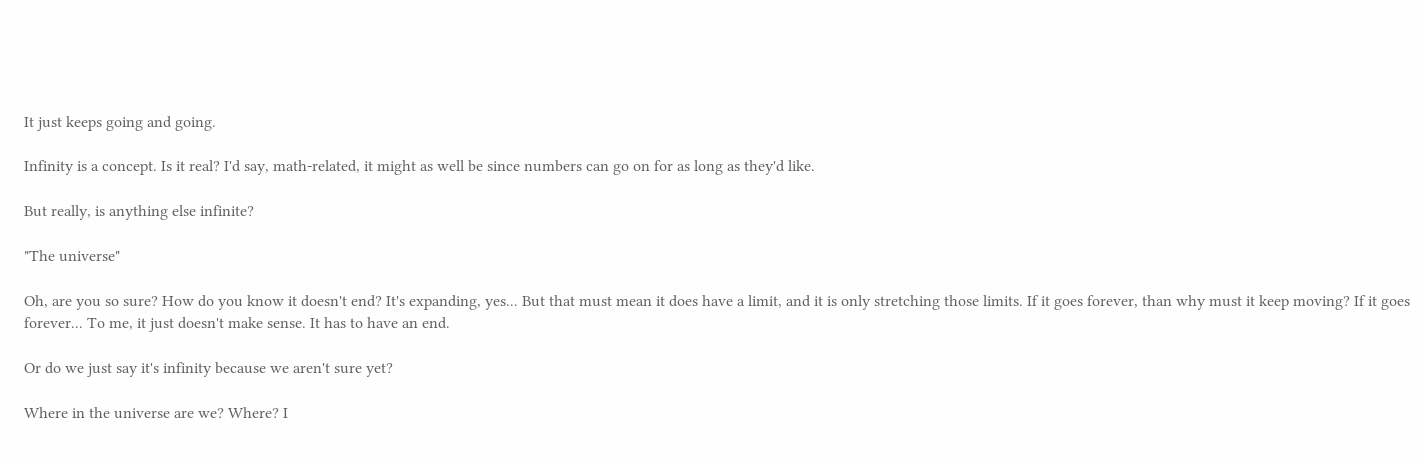It just keeps going and going.

Infinity is a concept. Is it real? I'd say, math-related, it might as well be since numbers can go on for as long as they'd like.

But really, is anything else infinite?

"The universe"

Oh, are you so sure? How do you know it doesn't end? It's expanding, yes... But that must mean it does have a limit, and it is only stretching those limits. If it goes forever, than why must it keep moving? If it goes forever... To me, it just doesn't make sense. It has to have an end.

Or do we just say it's infinity because we aren't sure yet?

Where in the universe are we? Where? I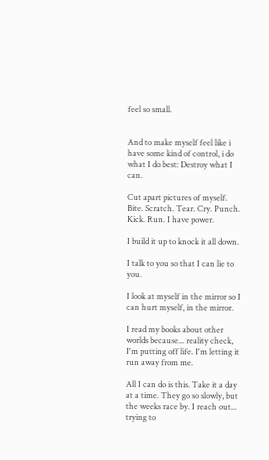feel so small.


And to make myself feel like i have some kind of control, i do what I do best: Destroy what I can.

Cut apart pictures of myself. Bite. Scratch. Tear. Cry. Punch. Kick. Run. I have power.

I build it up to knock it all down.

I talk to you so that I can lie to you.

I look at myself in the mirror so I can hurt myself, in the mirror.

I read my books about other worlds because... reality check, I'm putting off life. I'm letting it run away from me.

All I can do is this. Take it a day at a time. They go so slowly, but the weeks race by. I reach out... trying to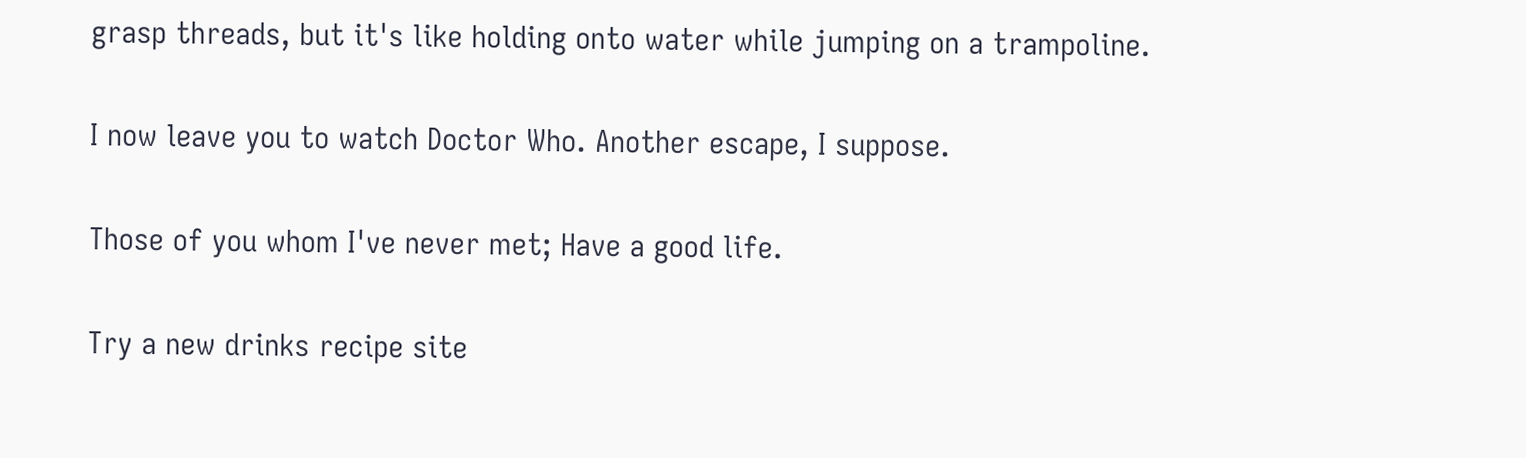grasp threads, but it's like holding onto water while jumping on a trampoline.

I now leave you to watch Doctor Who. Another escape, I suppose.

Those of you whom I've never met; Have a good life.

Try a new drinks recipe site